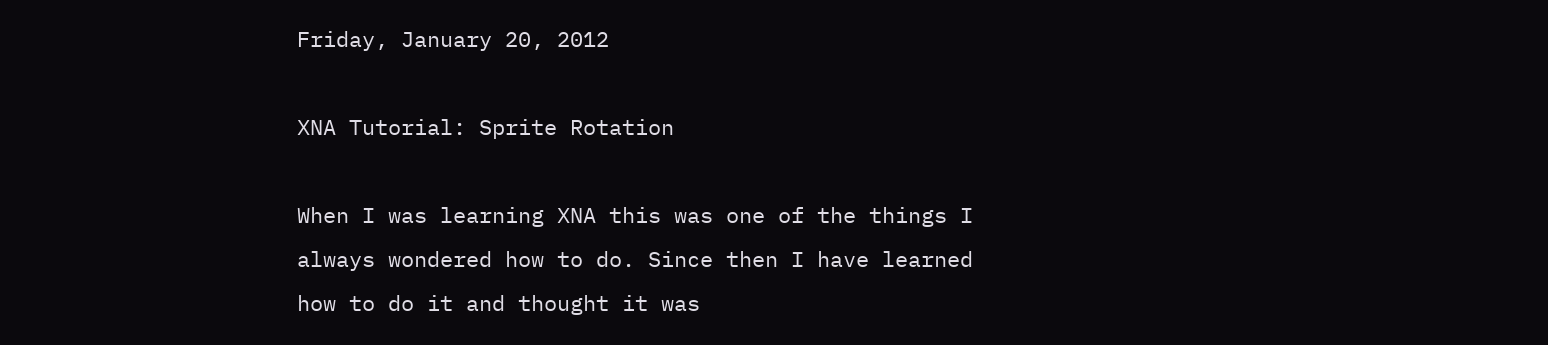Friday, January 20, 2012

XNA Tutorial: Sprite Rotation

When I was learning XNA this was one of the things I always wondered how to do. Since then I have learned how to do it and thought it was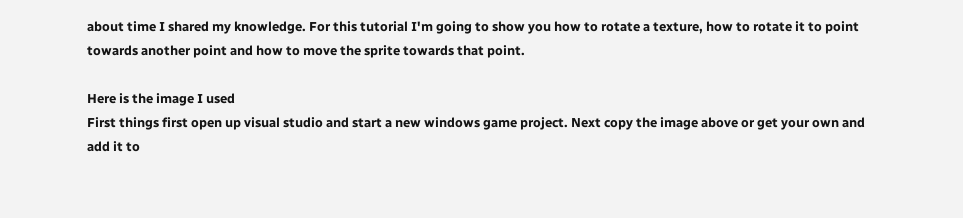about time I shared my knowledge. For this tutorial I'm going to show you how to rotate a texture, how to rotate it to point towards another point and how to move the sprite towards that point.

Here is the image I used
First things first open up visual studio and start a new windows game project. Next copy the image above or get your own and add it to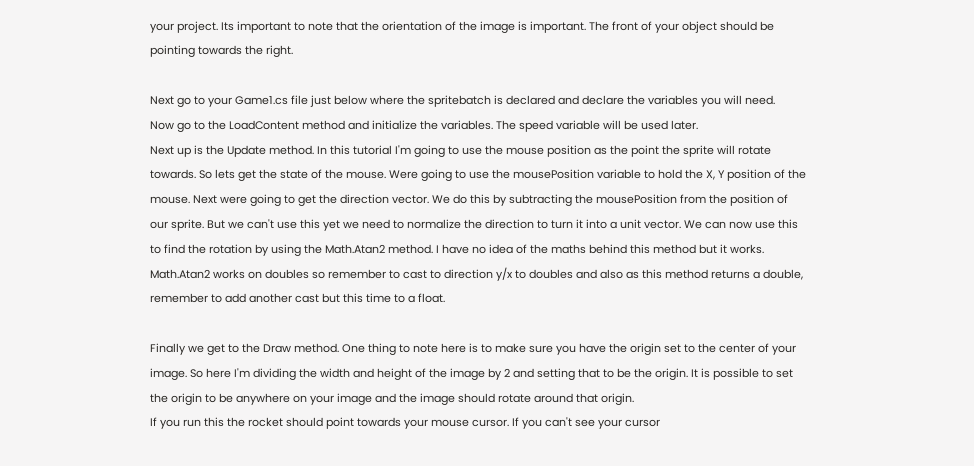your project. Its important to note that the orientation of the image is important. The front of your object should be pointing towards the right.

Next go to your Game1.cs file just below where the spritebatch is declared and declare the variables you will need.
Now go to the LoadContent method and initialize the variables. The speed variable will be used later.
Next up is the Update method. In this tutorial I'm going to use the mouse position as the point the sprite will rotate towards. So lets get the state of the mouse. Were going to use the mousePosition variable to hold the X, Y position of the mouse. Next were going to get the direction vector. We do this by subtracting the mousePosition from the position of our sprite. But we can't use this yet we need to normalize the direction to turn it into a unit vector. We can now use this to find the rotation by using the Math.Atan2 method. I have no idea of the maths behind this method but it works.
Math.Atan2 works on doubles so remember to cast to direction y/x to doubles and also as this method returns a double, remember to add another cast but this time to a float.

Finally we get to the Draw method. One thing to note here is to make sure you have the origin set to the center of your image. So here I'm dividing the width and height of the image by 2 and setting that to be the origin. It is possible to set the origin to be anywhere on your image and the image should rotate around that origin.
If you run this the rocket should point towards your mouse cursor. If you can't see your cursor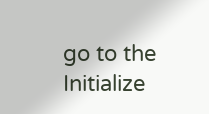go to the Initialize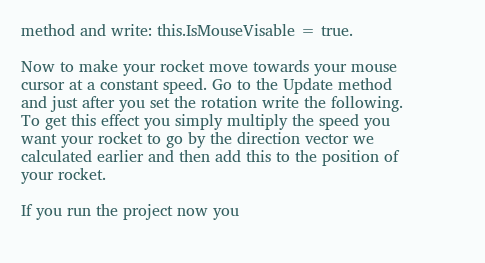method and write: this.IsMouseVisable = true.

Now to make your rocket move towards your mouse cursor at a constant speed. Go to the Update method and just after you set the rotation write the following.
To get this effect you simply multiply the speed you want your rocket to go by the direction vector we calculated earlier and then add this to the position of your rocket.

If you run the project now you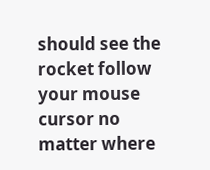should see the rocket follow your mouse cursor no matter where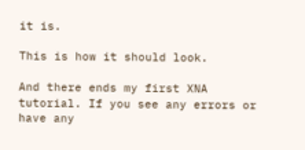it is.

This is how it should look.

And there ends my first XNA tutorial. If you see any errors or have any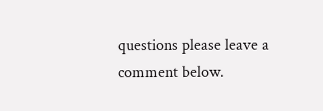questions please leave a comment below.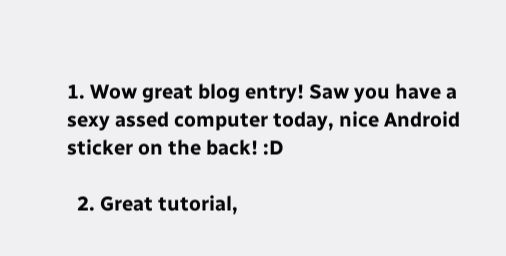1. Wow great blog entry! Saw you have a sexy assed computer today, nice Android sticker on the back! :D

  2. Great tutorial,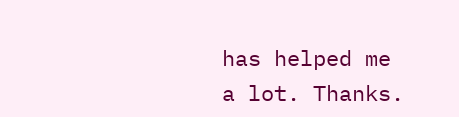has helped me a lot. Thanks.